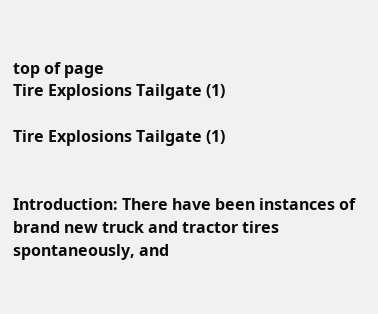top of page
Tire Explosions Tailgate (1)

Tire Explosions Tailgate (1)


Introduction: There have been instances of brand new truck and tractor tires spontaneously, and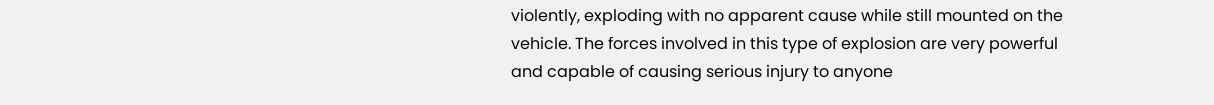violently, exploding with no apparent cause while still mounted on the vehicle. The forces involved in this type of explosion are very powerful and capable of causing serious injury to anyone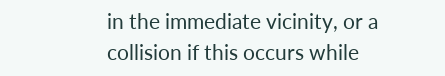in the immediate vicinity, or a collision if this occurs while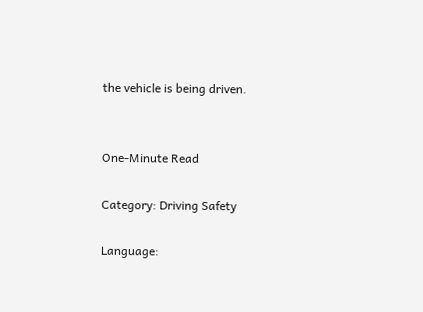the vehicle is being driven.


One-Minute Read

Category: Driving Safety

Language: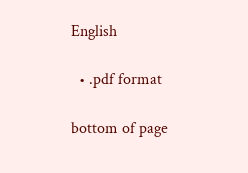English

  • .pdf format

bottom of page